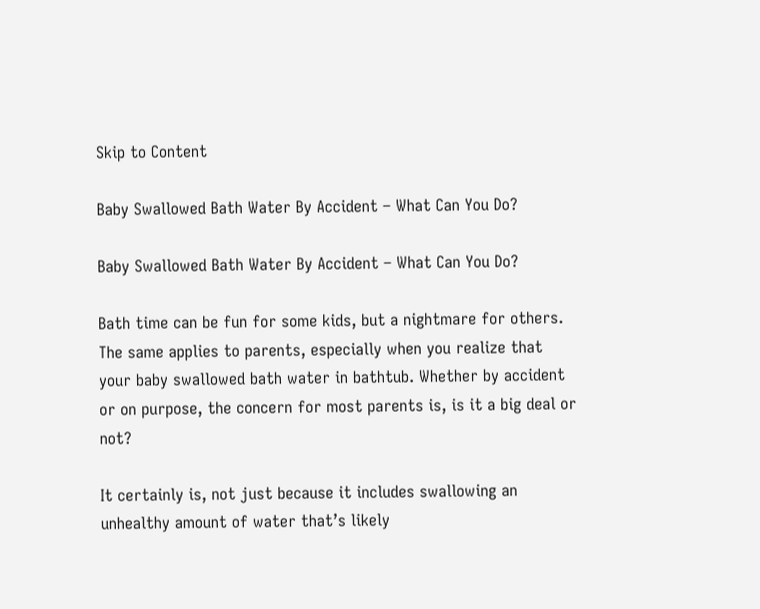Skip to Content

Baby Swallowed Bath Water By Accident – What Can You Do?

Baby Swallowed Bath Water By Accident – What Can You Do?

Bath time can be fun for some kids, but a nightmare for others. The same applies to parents, especially when you realize that your baby swallowed bath water in bathtub. Whether by accident or on purpose, the concern for most parents is, is it a big deal or not?

It certainly is, not just because it includes swallowing an unhealthy amount of water that’s likely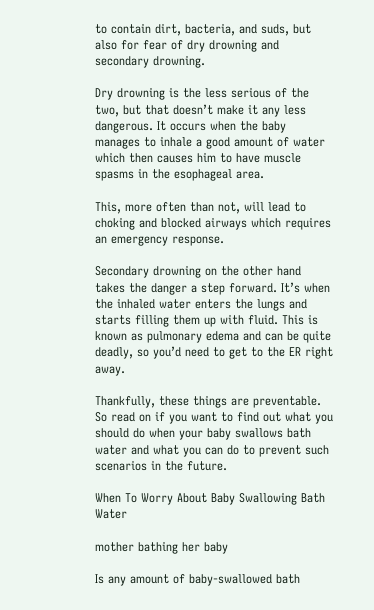to contain dirt, bacteria, and suds, but also for fear of dry drowning and secondary drowning.

Dry drowning is the less serious of the two, but that doesn’t make it any less dangerous. It occurs when the baby manages to inhale a good amount of water which then causes him to have muscle spasms in the esophageal area.

This, more often than not, will lead to choking and blocked airways which requires an emergency response.

Secondary drowning on the other hand takes the danger a step forward. It’s when the inhaled water enters the lungs and starts filling them up with fluid. This is known as pulmonary edema and can be quite deadly, so you’d need to get to the ER right away.

Thankfully, these things are preventable. So read on if you want to find out what you should do when your baby swallows bath water and what you can do to prevent such scenarios in the future.

When To Worry About Baby Swallowing Bath Water

mother bathing her baby

Is any amount of baby-swallowed bath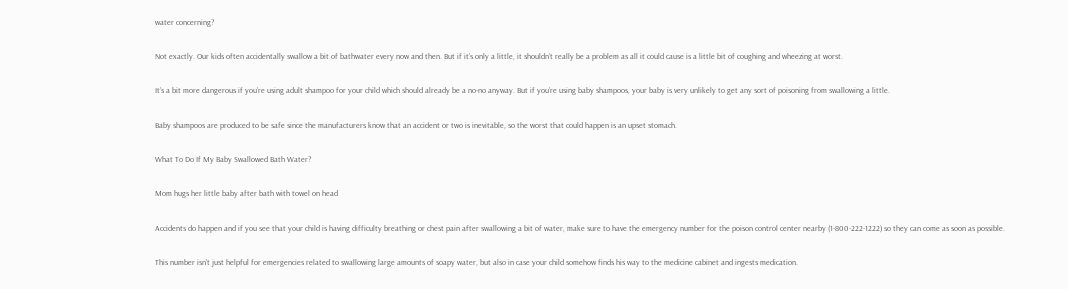water concerning?

Not exactly. Our kids often accidentally swallow a bit of bathwater every now and then. But if it’s only a little, it shouldn’t really be a problem as all it could cause is a little bit of coughing and wheezing at worst.

It’s a bit more dangerous if you’re using adult shampoo for your child which should already be a no-no anyway. But if you’re using baby shampoos, your baby is very unlikely to get any sort of poisoning from swallowing a little.

Baby shampoos are produced to be safe since the manufacturers know that an accident or two is inevitable, so the worst that could happen is an upset stomach.

What To Do If My Baby Swallowed Bath Water?

Mom hugs her little baby after bath with towel on head

Accidents do happen and if you see that your child is having difficulty breathing or chest pain after swallowing a bit of water, make sure to have the emergency number for the poison control center nearby (1-800-222-1222) so they can come as soon as possible.

This number isn’t just helpful for emergencies related to swallowing large amounts of soapy water, but also in case your child somehow finds his way to the medicine cabinet and ingests medication.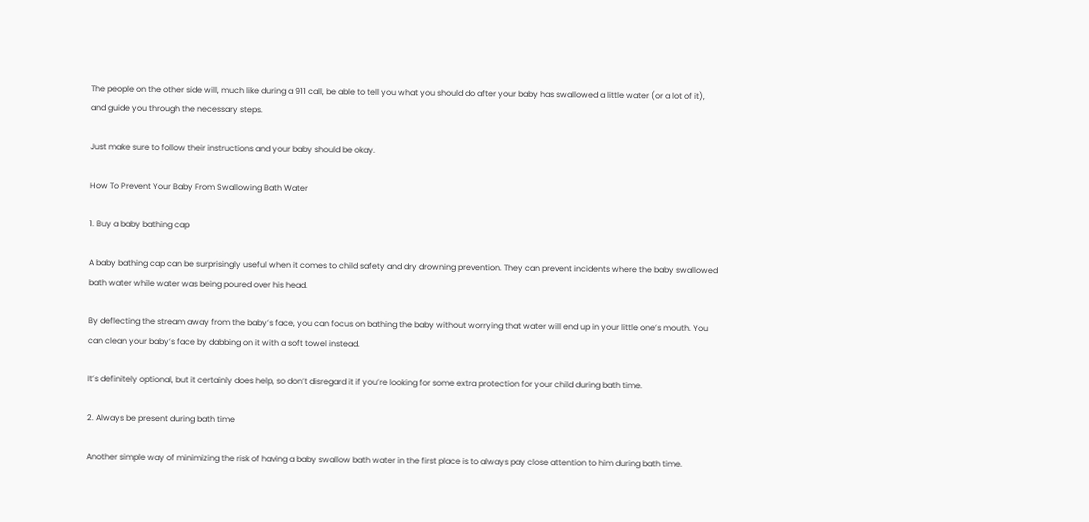The people on the other side will, much like during a 911 call, be able to tell you what you should do after your baby has swallowed a little water (or a lot of it), and guide you through the necessary steps.

Just make sure to follow their instructions and your baby should be okay.

How To Prevent Your Baby From Swallowing Bath Water

1. Buy a baby bathing cap

A baby bathing cap can be surprisingly useful when it comes to child safety and dry drowning prevention. They can prevent incidents where the baby swallowed bath water while water was being poured over his head.

By deflecting the stream away from the baby’s face, you can focus on bathing the baby without worrying that water will end up in your little one’s mouth. You can clean your baby’s face by dabbing on it with a soft towel instead.

It’s definitely optional, but it certainly does help, so don’t disregard it if you’re looking for some extra protection for your child during bath time.

2. Always be present during bath time

Another simple way of minimizing the risk of having a baby swallow bath water in the first place is to always pay close attention to him during bath time.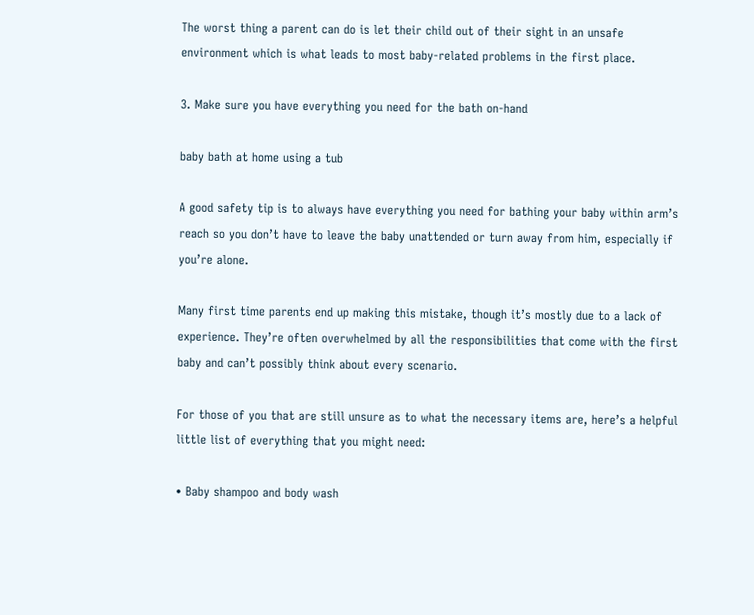The worst thing a parent can do is let their child out of their sight in an unsafe environment which is what leads to most baby-related problems in the first place.

3. Make sure you have everything you need for the bath on-hand

baby bath at home using a tub

A good safety tip is to always have everything you need for bathing your baby within arm’s reach so you don’t have to leave the baby unattended or turn away from him, especially if you’re alone.

Many first time parents end up making this mistake, though it’s mostly due to a lack of experience. They’re often overwhelmed by all the responsibilities that come with the first baby and can’t possibly think about every scenario.

For those of you that are still unsure as to what the necessary items are, here’s a helpful little list of everything that you might need:

• Baby shampoo and body wash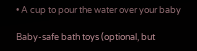• A cup to pour the water over your baby

Baby-safe bath toys (optional, but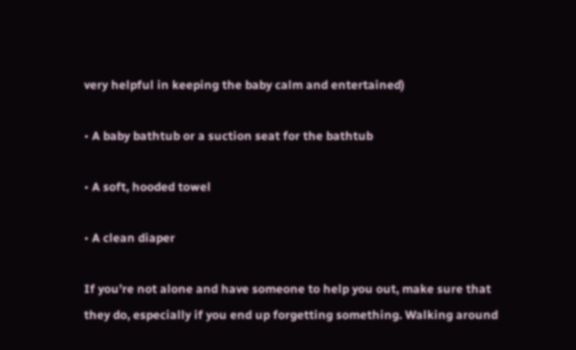very helpful in keeping the baby calm and entertained)

• A baby bathtub or a suction seat for the bathtub

• A soft, hooded towel

• A clean diaper

If you’re not alone and have someone to help you out, make sure that they do, especially if you end up forgetting something. Walking around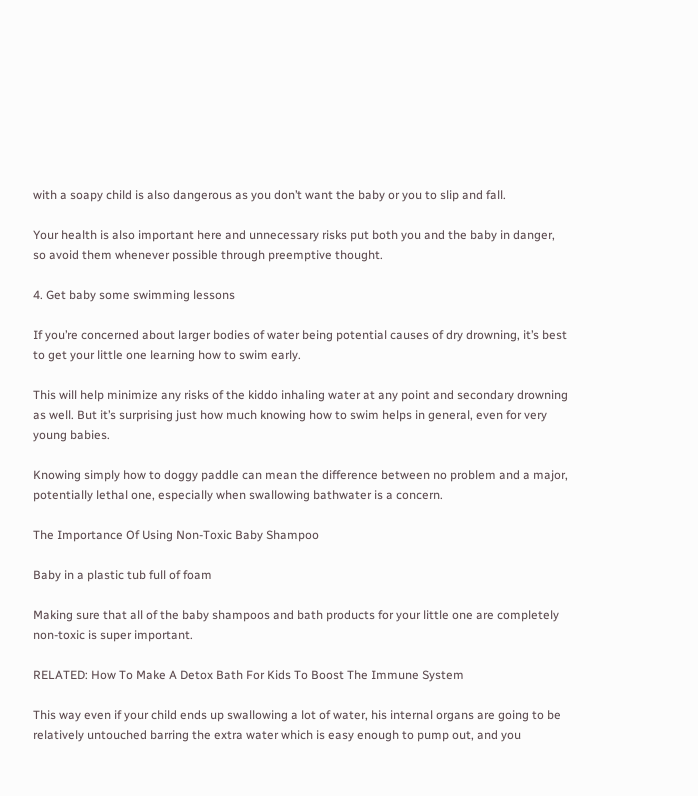with a soapy child is also dangerous as you don’t want the baby or you to slip and fall.

Your health is also important here and unnecessary risks put both you and the baby in danger, so avoid them whenever possible through preemptive thought.

4. Get baby some swimming lessons

If you’re concerned about larger bodies of water being potential causes of dry drowning, it’s best to get your little one learning how to swim early.

This will help minimize any risks of the kiddo inhaling water at any point and secondary drowning as well. But it’s surprising just how much knowing how to swim helps in general, even for very young babies.

Knowing simply how to doggy paddle can mean the difference between no problem and a major, potentially lethal one, especially when swallowing bathwater is a concern.

The Importance Of Using Non-Toxic Baby Shampoo

Baby in a plastic tub full of foam

Making sure that all of the baby shampoos and bath products for your little one are completely non-toxic is super important.

RELATED: How To Make A Detox Bath For Kids To Boost The Immune System

This way even if your child ends up swallowing a lot of water, his internal organs are going to be relatively untouched barring the extra water which is easy enough to pump out, and you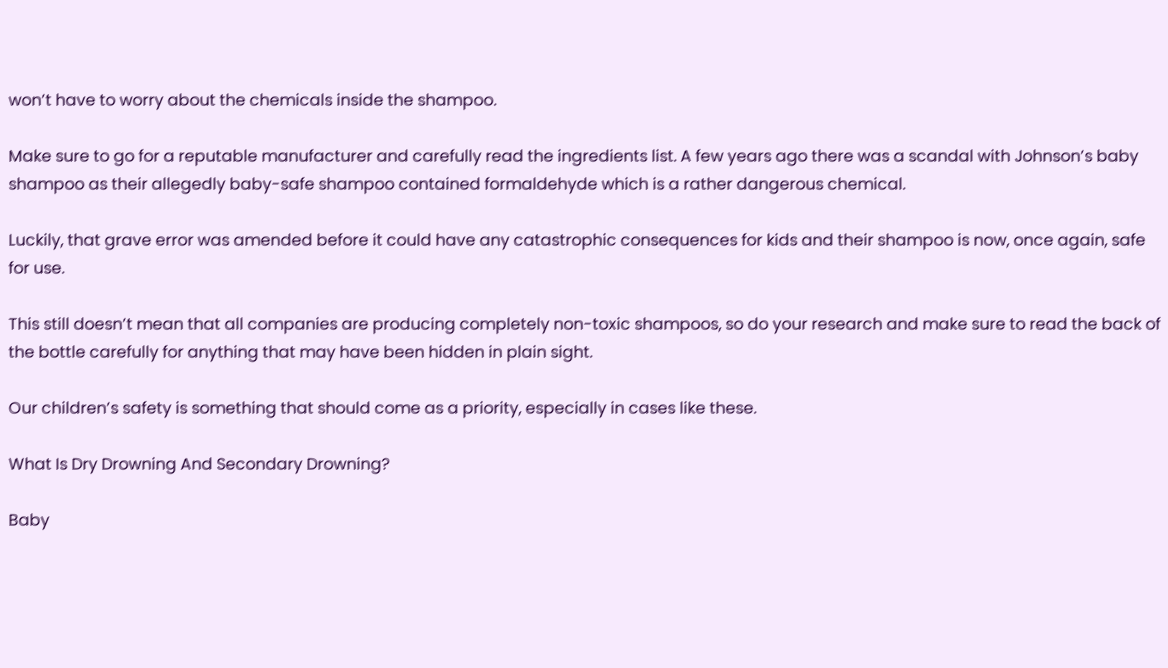won’t have to worry about the chemicals inside the shampoo.

Make sure to go for a reputable manufacturer and carefully read the ingredients list. A few years ago there was a scandal with Johnson’s baby shampoo as their allegedly baby-safe shampoo contained formaldehyde which is a rather dangerous chemical.

Luckily, that grave error was amended before it could have any catastrophic consequences for kids and their shampoo is now, once again, safe for use.

This still doesn’t mean that all companies are producing completely non-toxic shampoos, so do your research and make sure to read the back of the bottle carefully for anything that may have been hidden in plain sight.

Our children’s safety is something that should come as a priority, especially in cases like these.

What Is Dry Drowning And Secondary Drowning?

Baby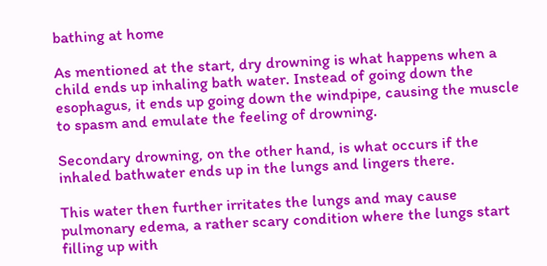bathing at home

As mentioned at the start, dry drowning is what happens when a child ends up inhaling bath water. Instead of going down the esophagus, it ends up going down the windpipe, causing the muscle to spasm and emulate the feeling of drowning.

Secondary drowning, on the other hand, is what occurs if the inhaled bathwater ends up in the lungs and lingers there.

This water then further irritates the lungs and may cause pulmonary edema, a rather scary condition where the lungs start filling up with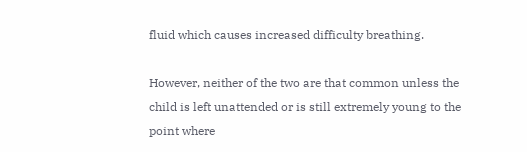fluid which causes increased difficulty breathing.

However, neither of the two are that common unless the child is left unattended or is still extremely young to the point where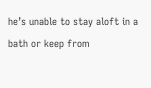he’s unable to stay aloft in a bath or keep from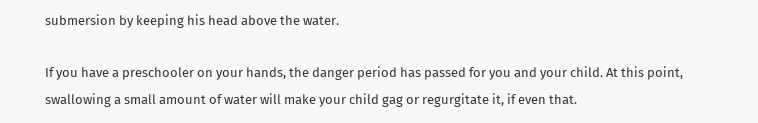submersion by keeping his head above the water.

If you have a preschooler on your hands, the danger period has passed for you and your child. At this point, swallowing a small amount of water will make your child gag or regurgitate it, if even that.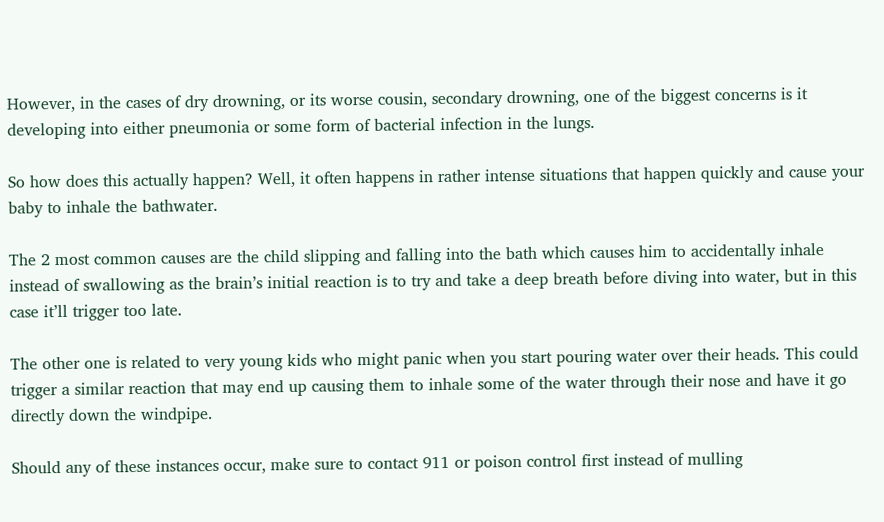However, in the cases of dry drowning, or its worse cousin, secondary drowning, one of the biggest concerns is it developing into either pneumonia or some form of bacterial infection in the lungs.

So how does this actually happen? Well, it often happens in rather intense situations that happen quickly and cause your baby to inhale the bathwater.

The 2 most common causes are the child slipping and falling into the bath which causes him to accidentally inhale instead of swallowing as the brain’s initial reaction is to try and take a deep breath before diving into water, but in this case it’ll trigger too late.

The other one is related to very young kids who might panic when you start pouring water over their heads. This could trigger a similar reaction that may end up causing them to inhale some of the water through their nose and have it go directly down the windpipe.

Should any of these instances occur, make sure to contact 911 or poison control first instead of mulling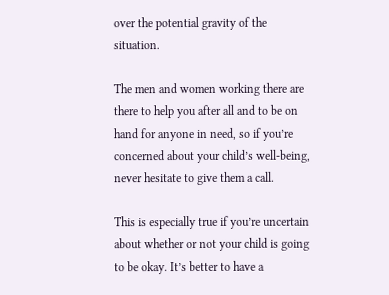over the potential gravity of the situation.

The men and women working there are there to help you after all and to be on hand for anyone in need, so if you’re concerned about your child’s well-being, never hesitate to give them a call.

This is especially true if you’re uncertain about whether or not your child is going to be okay. It’s better to have a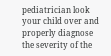pediatrician look your child over and properly diagnose the severity of the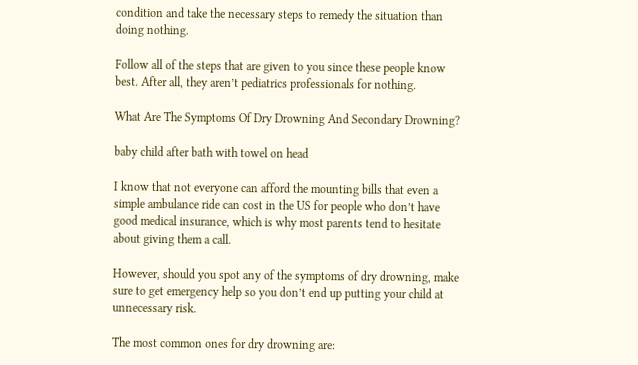condition and take the necessary steps to remedy the situation than doing nothing.

Follow all of the steps that are given to you since these people know best. After all, they aren’t pediatrics professionals for nothing.

What Are The Symptoms Of Dry Drowning And Secondary Drowning?

baby child after bath with towel on head

I know that not everyone can afford the mounting bills that even a simple ambulance ride can cost in the US for people who don’t have good medical insurance, which is why most parents tend to hesitate about giving them a call.

However, should you spot any of the symptoms of dry drowning, make sure to get emergency help so you don’t end up putting your child at unnecessary risk.

The most common ones for dry drowning are: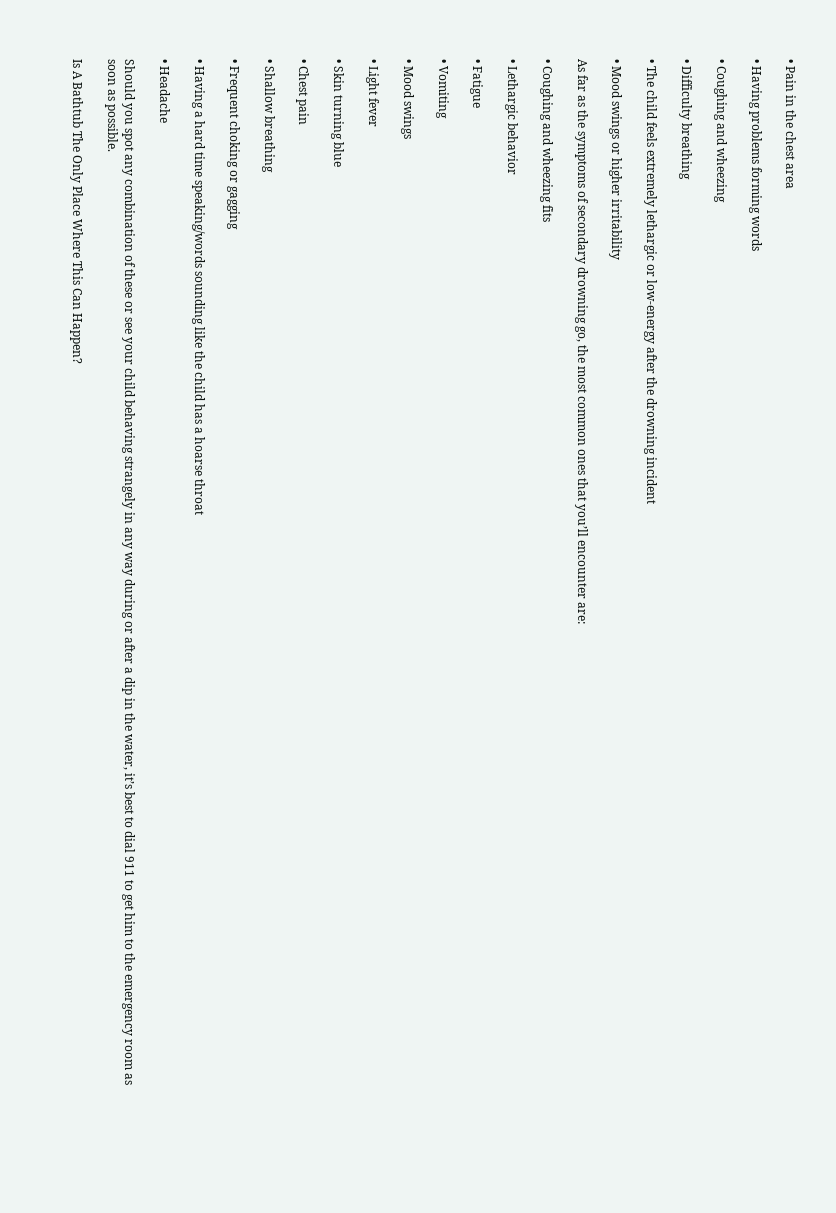• Pain in the chest area

• Having problems forming words

• Coughing and wheezing

• Difficulty breathing

• The child feels extremely lethargic or low-energy after the drowning incident

• Mood swings or higher irritability

As far as the symptoms of secondary drowning go, the most common ones that you’ll encounter are:

• Coughing and wheezing fits

• Lethargic behavior

• Fatigue

• Vomiting

• Mood swings

• Light fever

• Skin turning blue

• Chest pain

• Shallow breathing

• Frequent choking or gagging

• Having a hard time speaking/words sounding like the child has a hoarse throat

• Headache

Should you spot any combination of these or see your child behaving strangely in any way during or after a dip in the water, it’s best to dial 911 to get him to the emergency room as soon as possible.

Is A Bathtub The Only Place Where This Can Happen?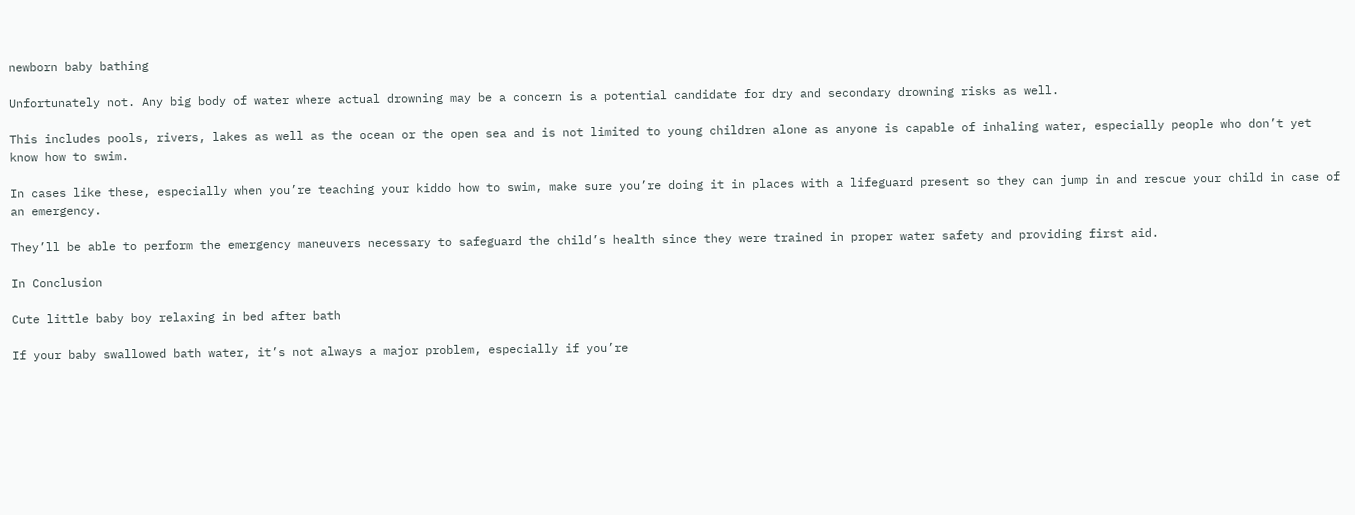newborn baby bathing

Unfortunately not. Any big body of water where actual drowning may be a concern is a potential candidate for dry and secondary drowning risks as well.

This includes pools, rivers, lakes as well as the ocean or the open sea and is not limited to young children alone as anyone is capable of inhaling water, especially people who don’t yet know how to swim.

In cases like these, especially when you’re teaching your kiddo how to swim, make sure you’re doing it in places with a lifeguard present so they can jump in and rescue your child in case of an emergency.

They’ll be able to perform the emergency maneuvers necessary to safeguard the child’s health since they were trained in proper water safety and providing first aid.

In Conclusion

Cute little baby boy relaxing in bed after bath

If your baby swallowed bath water, it’s not always a major problem, especially if you’re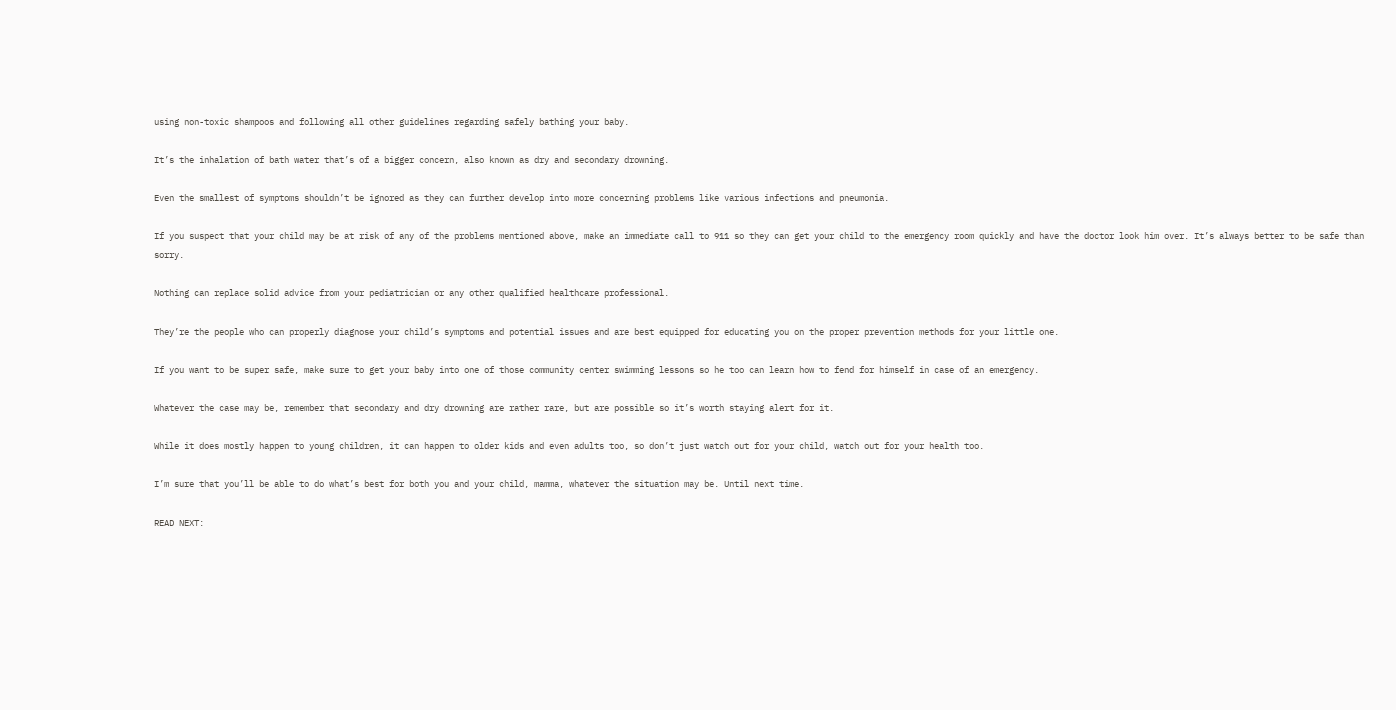using non-toxic shampoos and following all other guidelines regarding safely bathing your baby.

It’s the inhalation of bath water that’s of a bigger concern, also known as dry and secondary drowning.

Even the smallest of symptoms shouldn’t be ignored as they can further develop into more concerning problems like various infections and pneumonia.

If you suspect that your child may be at risk of any of the problems mentioned above, make an immediate call to 911 so they can get your child to the emergency room quickly and have the doctor look him over. It’s always better to be safe than sorry.

Nothing can replace solid advice from your pediatrician or any other qualified healthcare professional.

They’re the people who can properly diagnose your child’s symptoms and potential issues and are best equipped for educating you on the proper prevention methods for your little one.

If you want to be super safe, make sure to get your baby into one of those community center swimming lessons so he too can learn how to fend for himself in case of an emergency.

Whatever the case may be, remember that secondary and dry drowning are rather rare, but are possible so it’s worth staying alert for it.

While it does mostly happen to young children, it can happen to older kids and even adults too, so don’t just watch out for your child, watch out for your health too.

I’m sure that you’ll be able to do what’s best for both you and your child, mamma, whatever the situation may be. Until next time.

READ NEXT: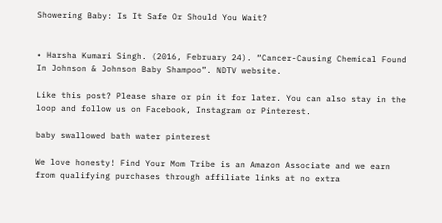Showering Baby: Is It Safe Or Should You Wait?


• Harsha Kumari Singh. (2016, February 24). “Cancer-Causing Chemical Found In Johnson & Johnson Baby Shampoo”. NDTV website.

Like this post? Please share or pin it for later. You can also stay in the loop and follow us on Facebook, Instagram or Pinterest.

baby swallowed bath water pinterest

We love honesty! Find Your Mom Tribe is an Amazon Associate and we earn from qualifying purchases through affiliate links at no extra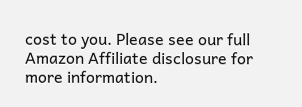cost to you. Please see our full Amazon Affiliate disclosure for more information.